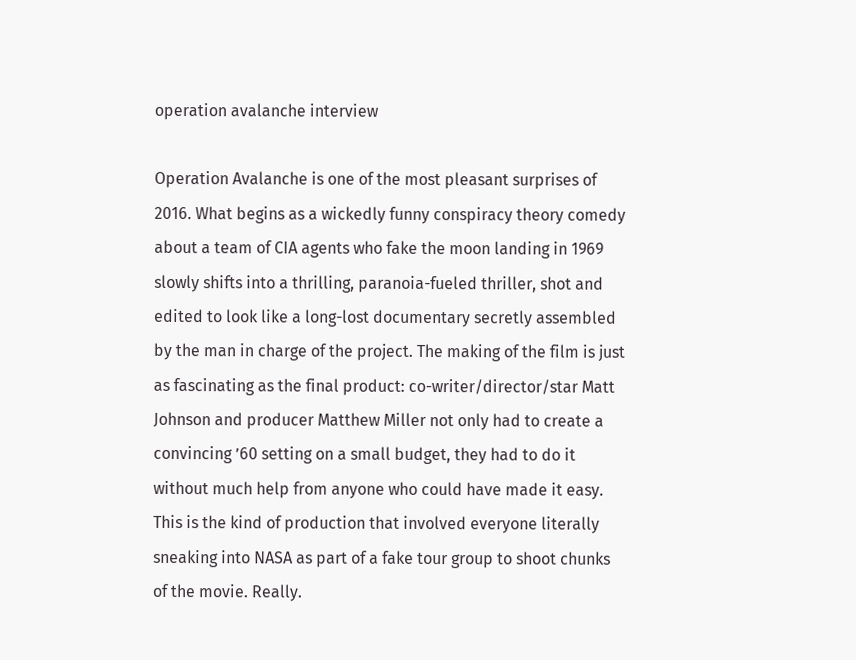operation avalanche interview

Operation Avalanche is one of the most pleasant surprises of 2016. What begins as a wickedly funny conspiracy theory comedy about a team of CIA agents who fake the moon landing in 1969 slowly shifts into a thrilling, paranoia-fueled thriller, shot and edited to look like a long-lost documentary secretly assembled by the man in charge of the project. The making of the film is just as fascinating as the final product: co-writer/director/star Matt Johnson and producer Matthew Miller not only had to create a convincing ’60 setting on a small budget, they had to do it without much help from anyone who could have made it easy. This is the kind of production that involved everyone literally sneaking into NASA as part of a fake tour group to shoot chunks of the movie. Really.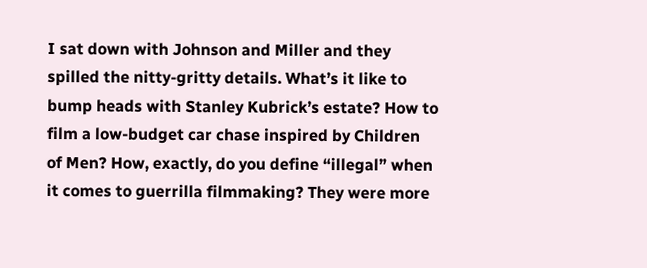I sat down with Johnson and Miller and they spilled the nitty-gritty details. What’s it like to bump heads with Stanley Kubrick’s estate? How to film a low-budget car chase inspired by Children of Men? How, exactly, do you define “illegal” when it comes to guerrilla filmmaking? They were more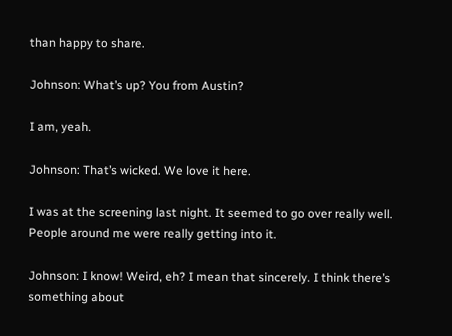than happy to share.

Johnson: What’s up? You from Austin?

I am, yeah.

Johnson: That’s wicked. We love it here.

I was at the screening last night. It seemed to go over really well. People around me were really getting into it.

Johnson: I know! Weird, eh? I mean that sincerely. I think there’s something about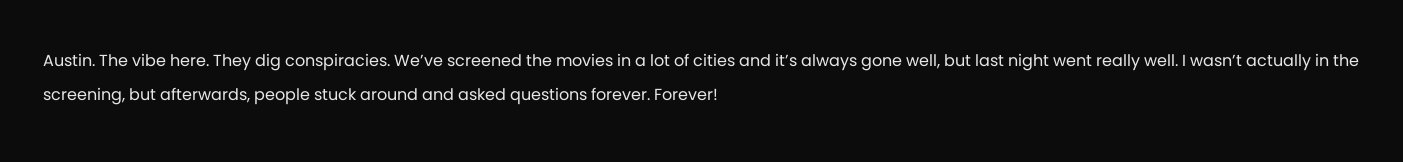Austin. The vibe here. They dig conspiracies. We’ve screened the movies in a lot of cities and it’s always gone well, but last night went really well. I wasn’t actually in the screening, but afterwards, people stuck around and asked questions forever. Forever!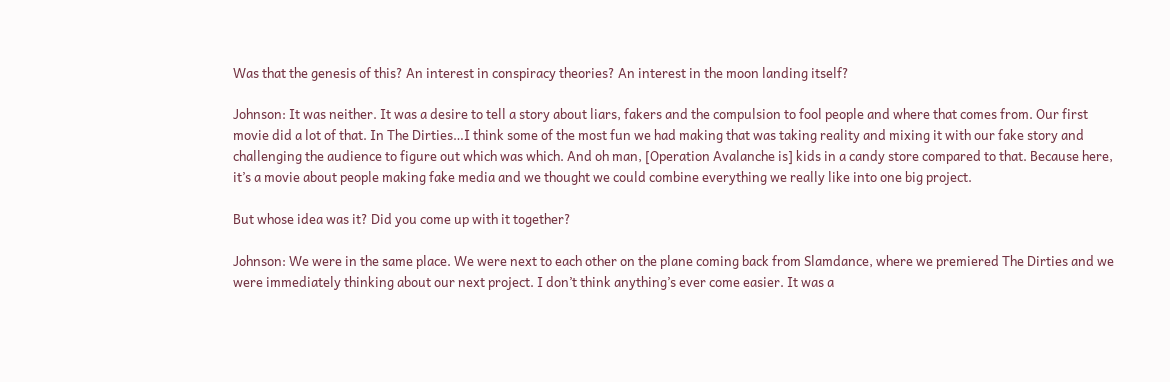Was that the genesis of this? An interest in conspiracy theories? An interest in the moon landing itself?

Johnson: It was neither. It was a desire to tell a story about liars, fakers and the compulsion to fool people and where that comes from. Our first movie did a lot of that. In The Dirties…I think some of the most fun we had making that was taking reality and mixing it with our fake story and challenging the audience to figure out which was which. And oh man, [Operation Avalanche is] kids in a candy store compared to that. Because here, it’s a movie about people making fake media and we thought we could combine everything we really like into one big project.

But whose idea was it? Did you come up with it together?

Johnson: We were in the same place. We were next to each other on the plane coming back from Slamdance, where we premiered The Dirties and we were immediately thinking about our next project. I don’t think anything’s ever come easier. It was a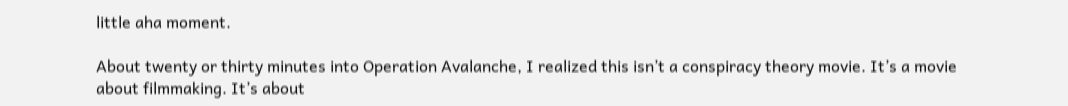little aha moment.

About twenty or thirty minutes into Operation Avalanche, I realized this isn’t a conspiracy theory movie. It’s a movie about filmmaking. It’s about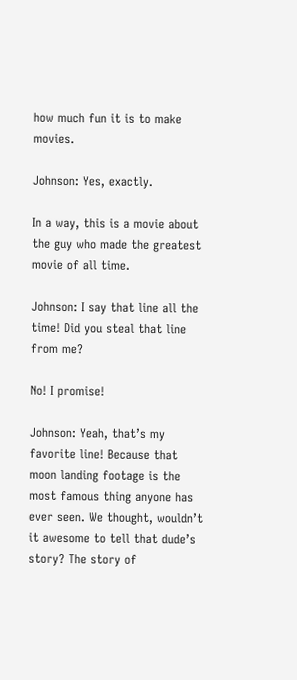how much fun it is to make movies.

Johnson: Yes, exactly.

In a way, this is a movie about the guy who made the greatest movie of all time.

Johnson: I say that line all the time! Did you steal that line from me?

No! I promise!

Johnson: Yeah, that’s my favorite line! Because that moon landing footage is the most famous thing anyone has ever seen. We thought, wouldn’t it awesome to tell that dude’s story? The story of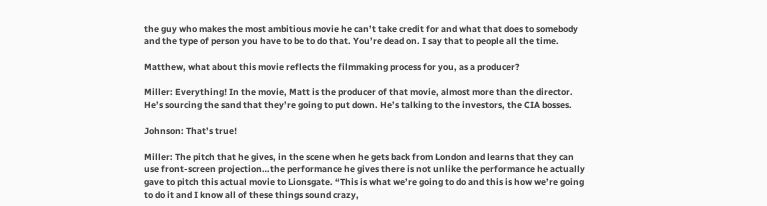the guy who makes the most ambitious movie he can’t take credit for and what that does to somebody and the type of person you have to be to do that. You’re dead on. I say that to people all the time.

Matthew, what about this movie reflects the filmmaking process for you, as a producer?

Miller: Everything! In the movie, Matt is the producer of that movie, almost more than the director. He’s sourcing the sand that they’re going to put down. He’s talking to the investors, the CIA bosses.

Johnson: That’s true!

Miller: The pitch that he gives, in the scene when he gets back from London and learns that they can use front-screen projection…the performance he gives there is not unlike the performance he actually gave to pitch this actual movie to Lionsgate. “This is what we’re going to do and this is how we’re going to do it and I know all of these things sound crazy,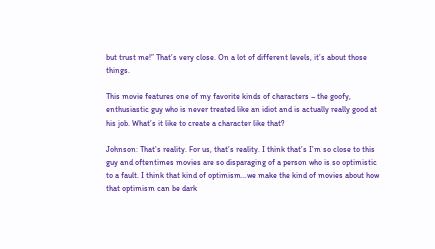but trust me!” That’s very close. On a lot of different levels, it’s about those things.

This movie features one of my favorite kinds of characters – the goofy, enthusiastic guy who is never treated like an idiot and is actually really good at his job. What’s it like to create a character like that?

Johnson: That’s reality. For us, that’s reality. I think that’s I’m so close to this guy and oftentimes movies are so disparaging of a person who is so optimistic to a fault. I think that kind of optimism…we make the kind of movies about how that optimism can be dark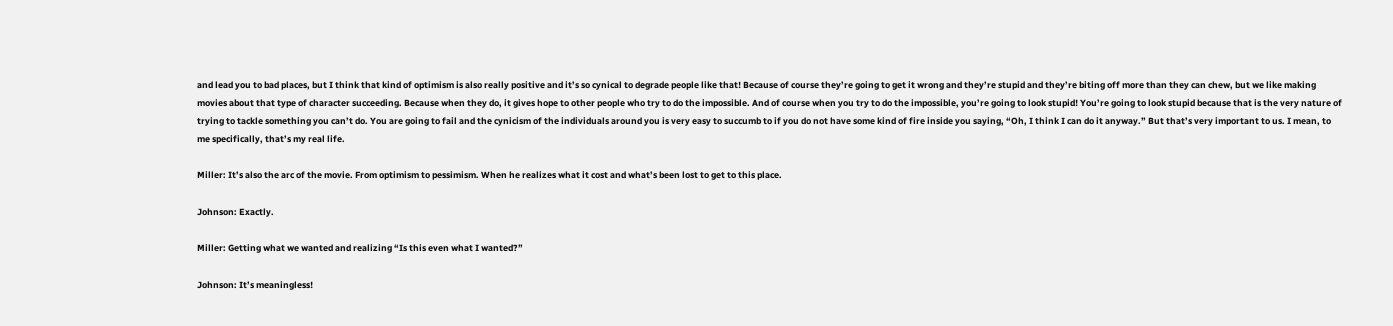and lead you to bad places, but I think that kind of optimism is also really positive and it’s so cynical to degrade people like that! Because of course they’re going to get it wrong and they’re stupid and they’re biting off more than they can chew, but we like making movies about that type of character succeeding. Because when they do, it gives hope to other people who try to do the impossible. And of course when you try to do the impossible, you’re going to look stupid! You’re going to look stupid because that is the very nature of trying to tackle something you can’t do. You are going to fail and the cynicism of the individuals around you is very easy to succumb to if you do not have some kind of fire inside you saying, “Oh, I think I can do it anyway.” But that’s very important to us. I mean, to me specifically, that’s my real life.

Miller: It’s also the arc of the movie. From optimism to pessimism. When he realizes what it cost and what’s been lost to get to this place.

Johnson: Exactly.

Miller: Getting what we wanted and realizing “Is this even what I wanted?”

Johnson: It’s meaningless!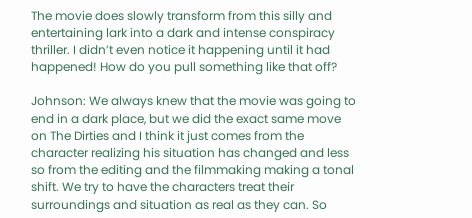The movie does slowly transform from this silly and entertaining lark into a dark and intense conspiracy thriller. I didn’t even notice it happening until it had happened! How do you pull something like that off?

Johnson: We always knew that the movie was going to end in a dark place, but we did the exact same move on The Dirties and I think it just comes from the character realizing his situation has changed and less so from the editing and the filmmaking making a tonal shift. We try to have the characters treat their surroundings and situation as real as they can. So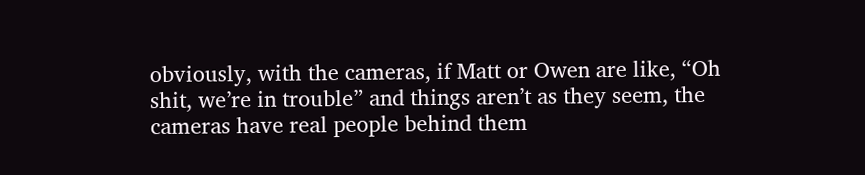obviously, with the cameras, if Matt or Owen are like, “Oh shit, we’re in trouble” and things aren’t as they seem, the cameras have real people behind them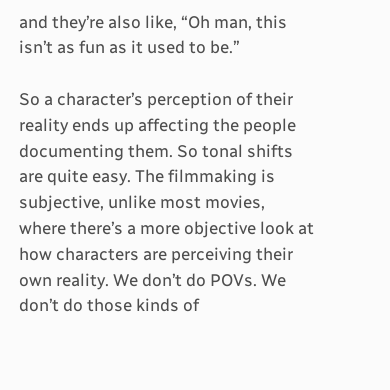and they’re also like, “Oh man, this isn’t as fun as it used to be.”

So a character’s perception of their reality ends up affecting the people documenting them. So tonal shifts are quite easy. The filmmaking is subjective, unlike most movies, where there’s a more objective look at how characters are perceiving their own reality. We don’t do POVs. We don’t do those kinds of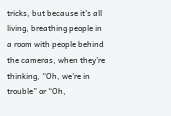tricks, but because it’s all living, breathing people in a room with people behind the cameras, when they’re thinking, “Oh, we’re in trouble” or “Oh,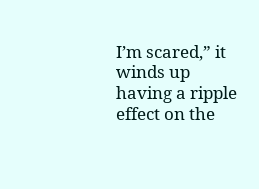I’m scared,” it winds up having a ripple effect on the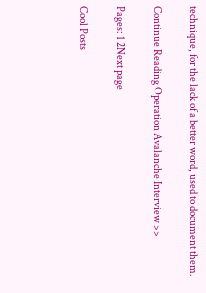technique, for the lack of a better word, used to document them.

Continue Reading Operation Avalanche Interview >>

Pages: 1 2Next page

Cool Posts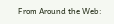From Around the Web: